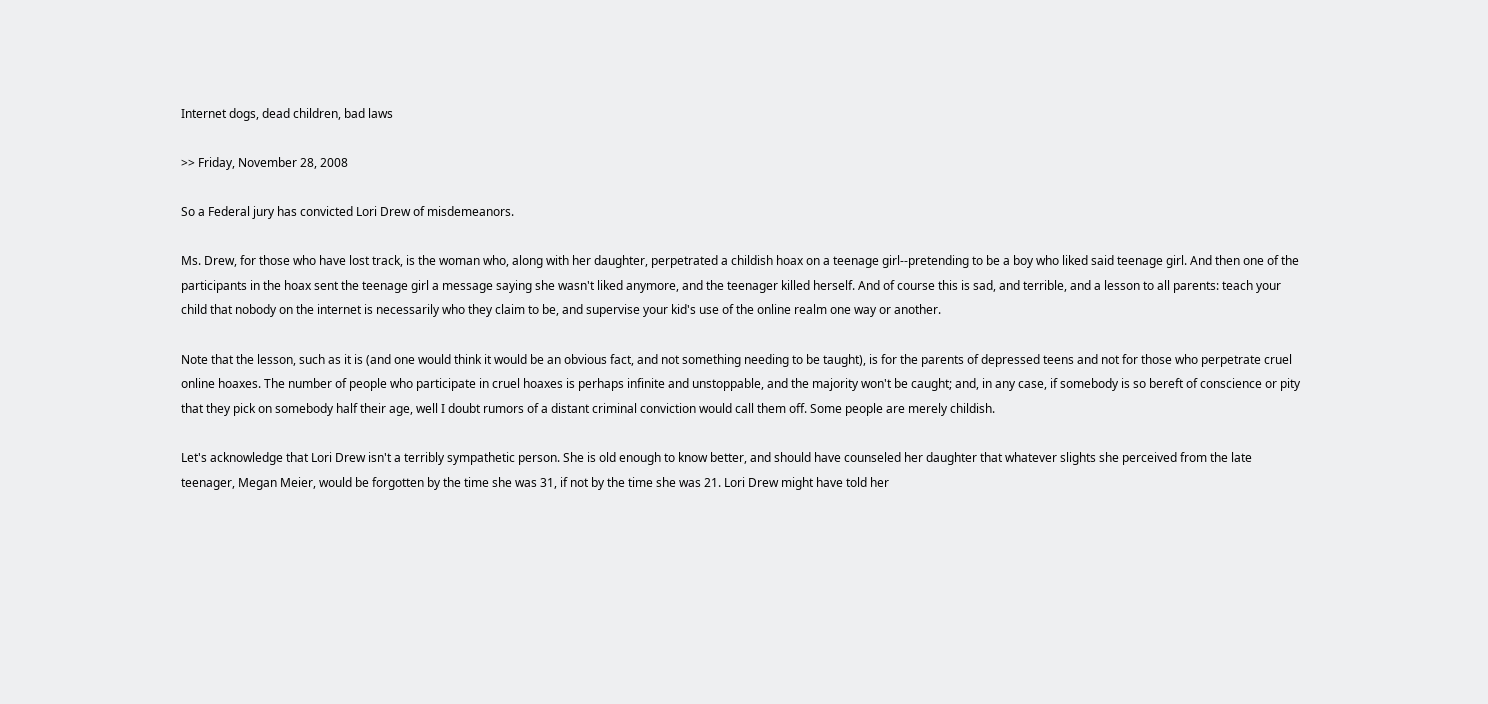Internet dogs, dead children, bad laws

>> Friday, November 28, 2008

So a Federal jury has convicted Lori Drew of misdemeanors.

Ms. Drew, for those who have lost track, is the woman who, along with her daughter, perpetrated a childish hoax on a teenage girl--pretending to be a boy who liked said teenage girl. And then one of the participants in the hoax sent the teenage girl a message saying she wasn't liked anymore, and the teenager killed herself. And of course this is sad, and terrible, and a lesson to all parents: teach your child that nobody on the internet is necessarily who they claim to be, and supervise your kid's use of the online realm one way or another.

Note that the lesson, such as it is (and one would think it would be an obvious fact, and not something needing to be taught), is for the parents of depressed teens and not for those who perpetrate cruel online hoaxes. The number of people who participate in cruel hoaxes is perhaps infinite and unstoppable, and the majority won't be caught; and, in any case, if somebody is so bereft of conscience or pity that they pick on somebody half their age, well I doubt rumors of a distant criminal conviction would call them off. Some people are merely childish.

Let's acknowledge that Lori Drew isn't a terribly sympathetic person. She is old enough to know better, and should have counseled her daughter that whatever slights she perceived from the late teenager, Megan Meier, would be forgotten by the time she was 31, if not by the time she was 21. Lori Drew might have told her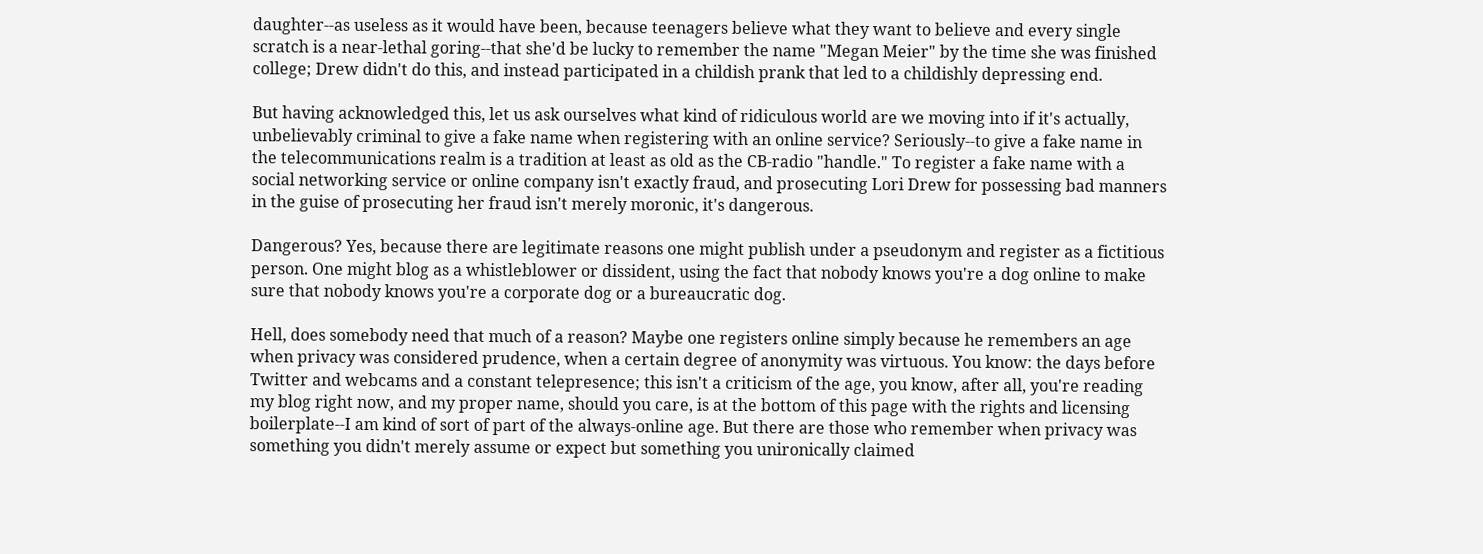daughter--as useless as it would have been, because teenagers believe what they want to believe and every single scratch is a near-lethal goring--that she'd be lucky to remember the name "Megan Meier" by the time she was finished college; Drew didn't do this, and instead participated in a childish prank that led to a childishly depressing end.

But having acknowledged this, let us ask ourselves what kind of ridiculous world are we moving into if it's actually, unbelievably criminal to give a fake name when registering with an online service? Seriously--to give a fake name in the telecommunications realm is a tradition at least as old as the CB-radio "handle." To register a fake name with a social networking service or online company isn't exactly fraud, and prosecuting Lori Drew for possessing bad manners in the guise of prosecuting her fraud isn't merely moronic, it's dangerous.

Dangerous? Yes, because there are legitimate reasons one might publish under a pseudonym and register as a fictitious person. One might blog as a whistleblower or dissident, using the fact that nobody knows you're a dog online to make sure that nobody knows you're a corporate dog or a bureaucratic dog.

Hell, does somebody need that much of a reason? Maybe one registers online simply because he remembers an age when privacy was considered prudence, when a certain degree of anonymity was virtuous. You know: the days before Twitter and webcams and a constant telepresence; this isn't a criticism of the age, you know, after all, you're reading my blog right now, and my proper name, should you care, is at the bottom of this page with the rights and licensing boilerplate--I am kind of sort of part of the always-online age. But there are those who remember when privacy was something you didn't merely assume or expect but something you unironically claimed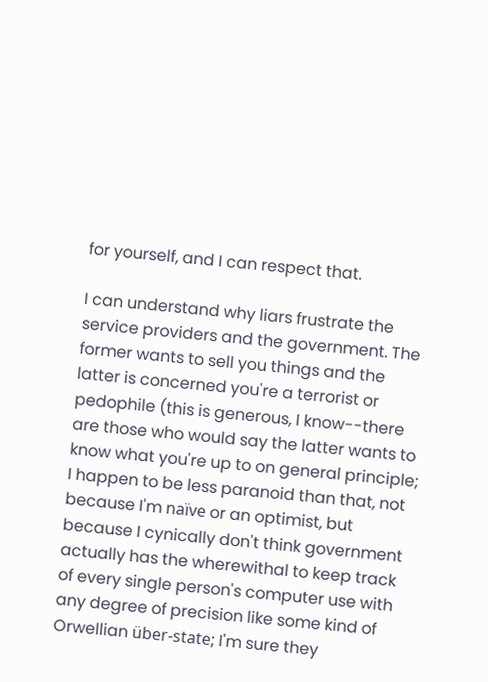for yourself, and I can respect that.

I can understand why liars frustrate the service providers and the government. The former wants to sell you things and the latter is concerned you're a terrorist or pedophile (this is generous, I know--there are those who would say the latter wants to know what you're up to on general principle; I happen to be less paranoid than that, not because I'm naïve or an optimist, but because I cynically don't think government actually has the wherewithal to keep track of every single person's computer use with any degree of precision like some kind of Orwellian über-state; I'm sure they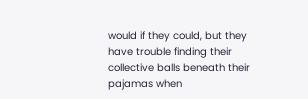would if they could, but they have trouble finding their collective balls beneath their pajamas when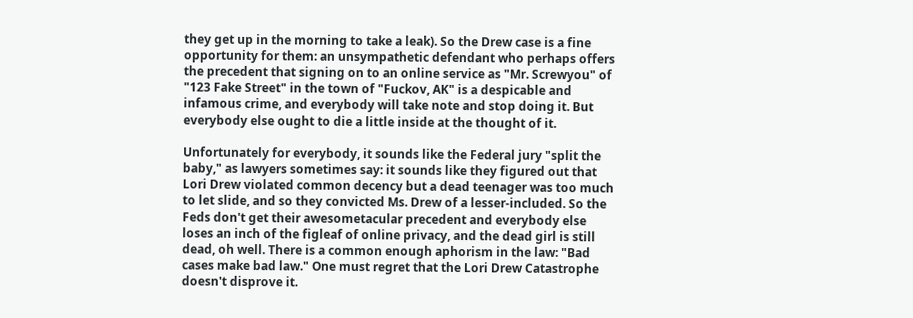they get up in the morning to take a leak). So the Drew case is a fine opportunity for them: an unsympathetic defendant who perhaps offers the precedent that signing on to an online service as "Mr. Screwyou" of "123 Fake Street" in the town of "Fuckov, AK" is a despicable and infamous crime, and everybody will take note and stop doing it. But everybody else ought to die a little inside at the thought of it.

Unfortunately for everybody, it sounds like the Federal jury "split the baby," as lawyers sometimes say: it sounds like they figured out that Lori Drew violated common decency but a dead teenager was too much to let slide, and so they convicted Ms. Drew of a lesser-included. So the Feds don't get their awesometacular precedent and everybody else loses an inch of the figleaf of online privacy, and the dead girl is still dead, oh well. There is a common enough aphorism in the law: "Bad cases make bad law." One must regret that the Lori Drew Catastrophe doesn't disprove it.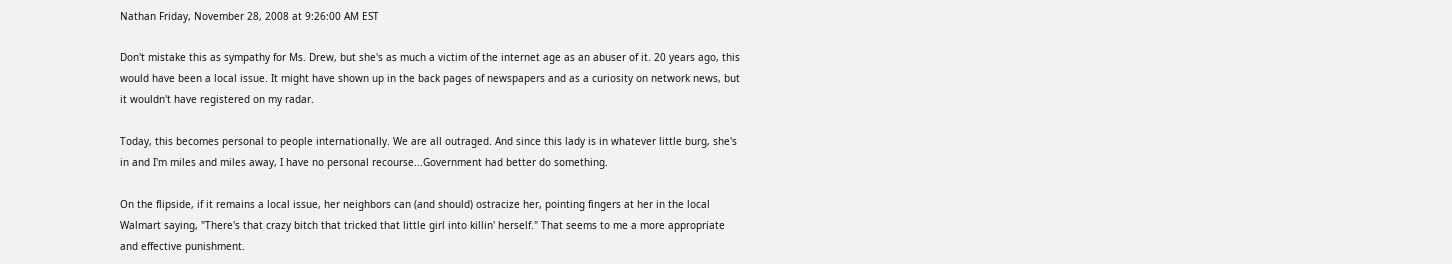Nathan Friday, November 28, 2008 at 9:26:00 AM EST

Don't mistake this as sympathy for Ms. Drew, but she's as much a victim of the internet age as an abuser of it. 20 years ago, this would have been a local issue. It might have shown up in the back pages of newspapers and as a curiosity on network news, but it wouldn't have registered on my radar.

Today, this becomes personal to people internationally. We are all outraged. And since this lady is in whatever little burg, she's in and I'm miles and miles away, I have no personal recourse...Government had better do something.

On the flipside, if it remains a local issue, her neighbors can (and should) ostracize her, pointing fingers at her in the local Walmart saying, "There's that crazy bitch that tricked that little girl into killin' herself." That seems to me a more appropriate and effective punishment.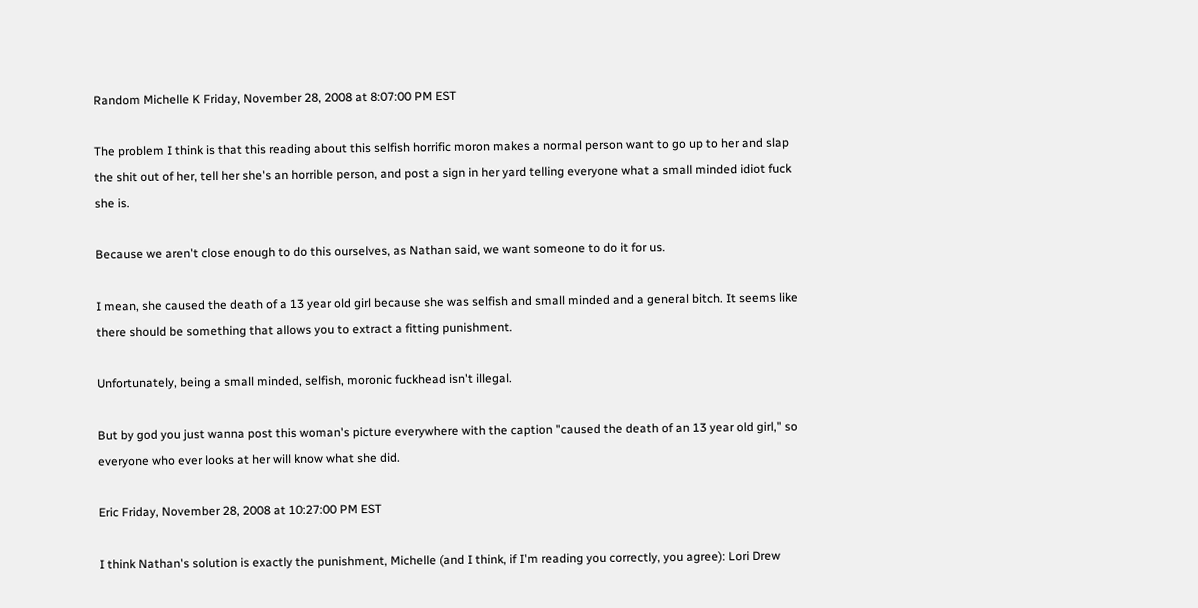Random Michelle K Friday, November 28, 2008 at 8:07:00 PM EST

The problem I think is that this reading about this selfish horrific moron makes a normal person want to go up to her and slap the shit out of her, tell her she's an horrible person, and post a sign in her yard telling everyone what a small minded idiot fuck she is.

Because we aren't close enough to do this ourselves, as Nathan said, we want someone to do it for us.

I mean, she caused the death of a 13 year old girl because she was selfish and small minded and a general bitch. It seems like there should be something that allows you to extract a fitting punishment.

Unfortunately, being a small minded, selfish, moronic fuckhead isn't illegal.

But by god you just wanna post this woman's picture everywhere with the caption "caused the death of an 13 year old girl," so everyone who ever looks at her will know what she did.

Eric Friday, November 28, 2008 at 10:27:00 PM EST

I think Nathan's solution is exactly the punishment, Michelle (and I think, if I'm reading you correctly, you agree): Lori Drew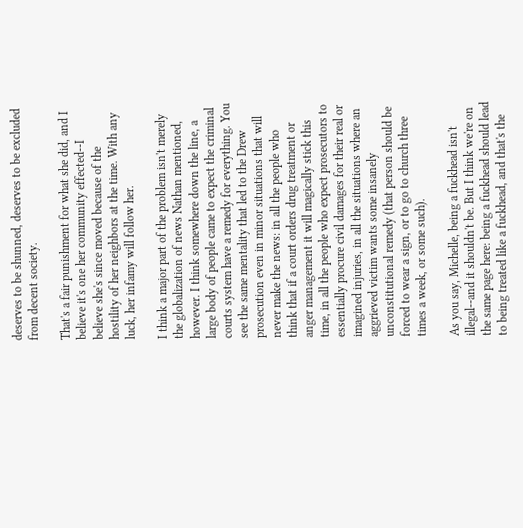deserves to be shunned, deserves to be excluded from decent society.

That's a fair punishment for what she did, and I believe it's one her community effected--I believe she's since moved because of the hostility of her neighbors at the time. With any luck, her infamy will follow her.

I think a major part of the problem isn't merely the globalization of news Nathan mentioned, however. I think somewhere down the line, a large body of people came to expect the criminal courts system have a remedy for everything. You see the same mentality that led to the Drew prosecution even in minor situations that will never make the news: in all the people who think that if a court orders drug treatment or anger management it will magically stick this time, in all the people who expect prosecutors to essentially procure civil damages for their real or imagined injuries, in all the situations where an aggrieved victim wants some insanely unconstitutional remedy (that person should be forced to wear a sign, or to go to church three times a week, or some such).

As you say, Michelle, being a fuckhead isn't illegal--and it shouldn't be. But I think we're on the same page here: being a fuckhead should lead to being treated like a fuckhead, and that's the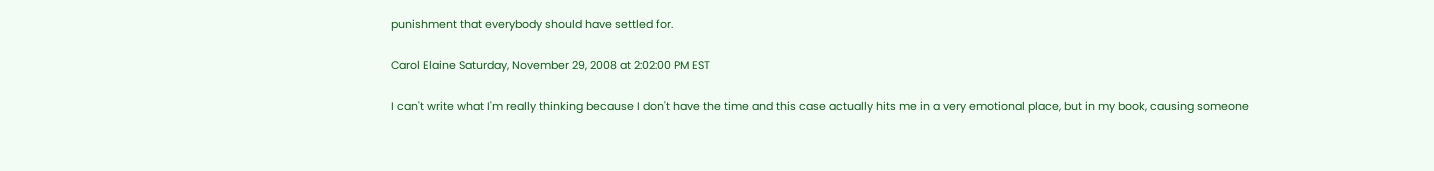punishment that everybody should have settled for.

Carol Elaine Saturday, November 29, 2008 at 2:02:00 PM EST

I can't write what I'm really thinking because I don't have the time and this case actually hits me in a very emotional place, but in my book, causing someone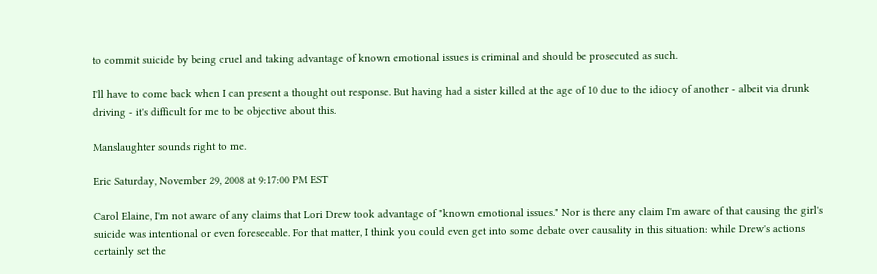to commit suicide by being cruel and taking advantage of known emotional issues is criminal and should be prosecuted as such.

I'll have to come back when I can present a thought out response. But having had a sister killed at the age of 10 due to the idiocy of another - albeit via drunk driving - it's difficult for me to be objective about this.

Manslaughter sounds right to me.

Eric Saturday, November 29, 2008 at 9:17:00 PM EST

Carol Elaine, I'm not aware of any claims that Lori Drew took advantage of "known emotional issues." Nor is there any claim I'm aware of that causing the girl's suicide was intentional or even foreseeable. For that matter, I think you could even get into some debate over causality in this situation: while Drew's actions certainly set the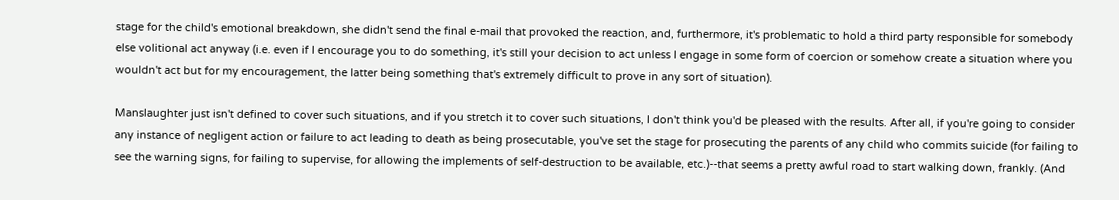stage for the child's emotional breakdown, she didn't send the final e-mail that provoked the reaction, and, furthermore, it's problematic to hold a third party responsible for somebody else volitional act anyway (i.e. even if I encourage you to do something, it's still your decision to act unless I engage in some form of coercion or somehow create a situation where you wouldn't act but for my encouragement, the latter being something that's extremely difficult to prove in any sort of situation).

Manslaughter just isn't defined to cover such situations, and if you stretch it to cover such situations, I don't think you'd be pleased with the results. After all, if you're going to consider any instance of negligent action or failure to act leading to death as being prosecutable, you've set the stage for prosecuting the parents of any child who commits suicide (for failing to see the warning signs, for failing to supervise, for allowing the implements of self-destruction to be available, etc.)--that seems a pretty awful road to start walking down, frankly. (And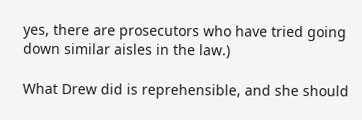yes, there are prosecutors who have tried going down similar aisles in the law.)

What Drew did is reprehensible, and she should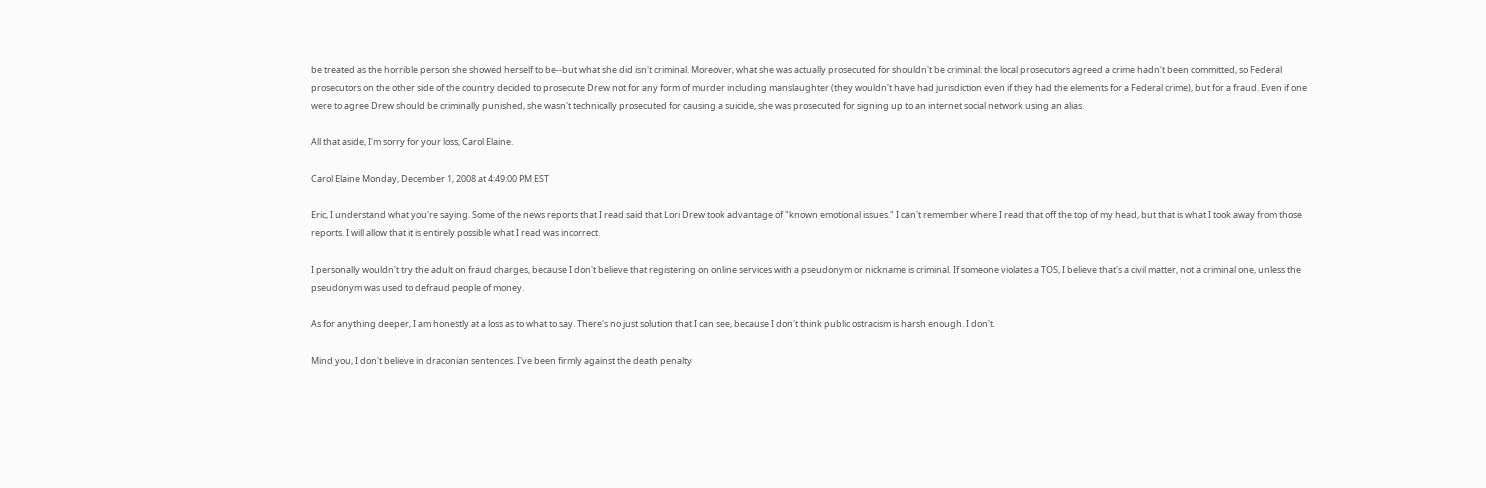be treated as the horrible person she showed herself to be--but what she did isn't criminal. Moreover, what she was actually prosecuted for shouldn't be criminal: the local prosecutors agreed a crime hadn't been committed, so Federal prosecutors on the other side of the country decided to prosecute Drew not for any form of murder including manslaughter (they wouldn't have had jurisdiction even if they had the elements for a Federal crime), but for a fraud. Even if one were to agree Drew should be criminally punished, she wasn't technically prosecuted for causing a suicide, she was prosecuted for signing up to an internet social network using an alias.

All that aside, I'm sorry for your loss, Carol Elaine.

Carol Elaine Monday, December 1, 2008 at 4:49:00 PM EST

Eric, I understand what you're saying. Some of the news reports that I read said that Lori Drew took advantage of "known emotional issues." I can't remember where I read that off the top of my head, but that is what I took away from those reports. I will allow that it is entirely possible what I read was incorrect.

I personally wouldn't try the adult on fraud charges, because I don't believe that registering on online services with a pseudonym or nickname is criminal. If someone violates a TOS, I believe that's a civil matter, not a criminal one, unless the pseudonym was used to defraud people of money.

As for anything deeper, I am honestly at a loss as to what to say. There's no just solution that I can see, because I don't think public ostracism is harsh enough. I don't.

Mind you, I don't believe in draconian sentences. I've been firmly against the death penalty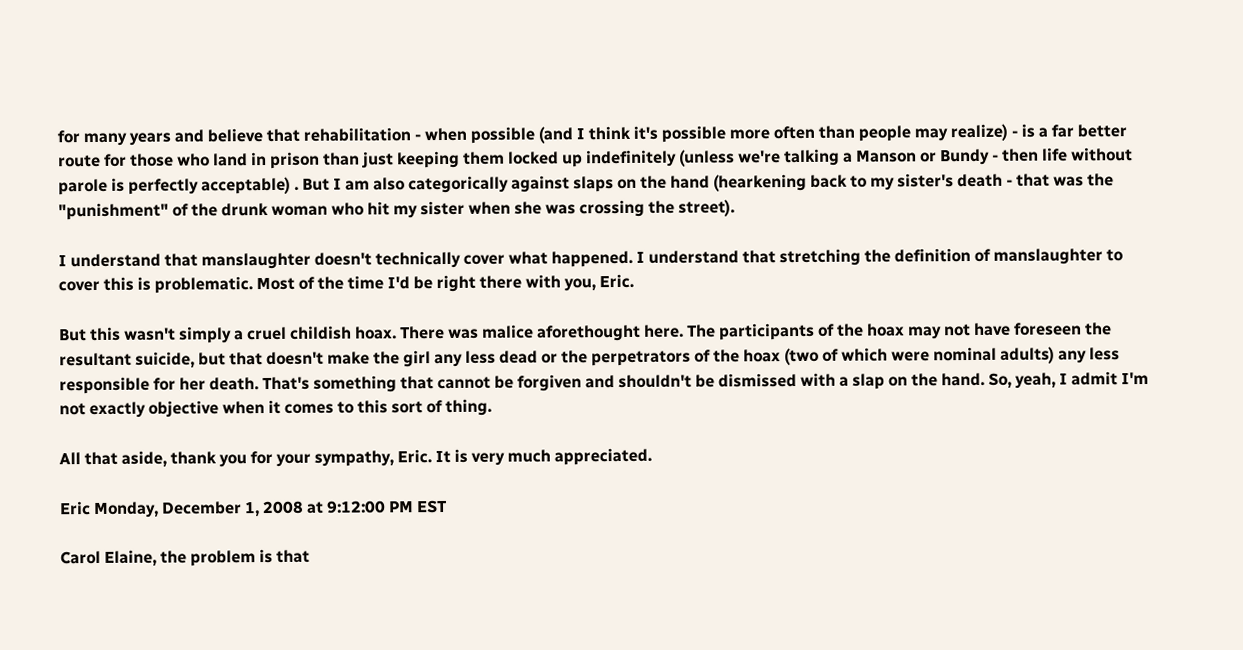for many years and believe that rehabilitation - when possible (and I think it's possible more often than people may realize) - is a far better route for those who land in prison than just keeping them locked up indefinitely (unless we're talking a Manson or Bundy - then life without parole is perfectly acceptable) . But I am also categorically against slaps on the hand (hearkening back to my sister's death - that was the "punishment" of the drunk woman who hit my sister when she was crossing the street).

I understand that manslaughter doesn't technically cover what happened. I understand that stretching the definition of manslaughter to cover this is problematic. Most of the time I'd be right there with you, Eric.

But this wasn't simply a cruel childish hoax. There was malice aforethought here. The participants of the hoax may not have foreseen the resultant suicide, but that doesn't make the girl any less dead or the perpetrators of the hoax (two of which were nominal adults) any less responsible for her death. That's something that cannot be forgiven and shouldn't be dismissed with a slap on the hand. So, yeah, I admit I'm not exactly objective when it comes to this sort of thing.

All that aside, thank you for your sympathy, Eric. It is very much appreciated.

Eric Monday, December 1, 2008 at 9:12:00 PM EST

Carol Elaine, the problem is that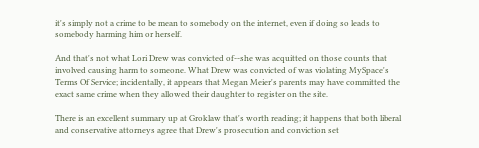it's simply not a crime to be mean to somebody on the internet, even if doing so leads to somebody harming him or herself.

And that's not what Lori Drew was convicted of--she was acquitted on those counts that involved causing harm to someone. What Drew was convicted of was violating MySpace's Terms Of Service; incidentally, it appears that Megan Meier's parents may have committed the exact same crime when they allowed their daughter to register on the site.

There is an excellent summary up at Groklaw that's worth reading; it happens that both liberal and conservative attorneys agree that Drew's prosecution and conviction set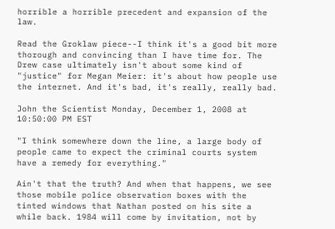horrible a horrible precedent and expansion of the law.

Read the Groklaw piece--I think it's a good bit more thorough and convincing than I have time for. The Drew case ultimately isn't about some kind of "justice" for Megan Meier: it's about how people use the internet. And it's bad, it's really, really bad.

John the Scientist Monday, December 1, 2008 at 10:50:00 PM EST

"I think somewhere down the line, a large body of people came to expect the criminal courts system have a remedy for everything."

Ain't that the truth? And when that happens, we see those mobile police observation boxes with the tinted windows that Nathan posted on his site a while back. 1984 will come by invitation, not by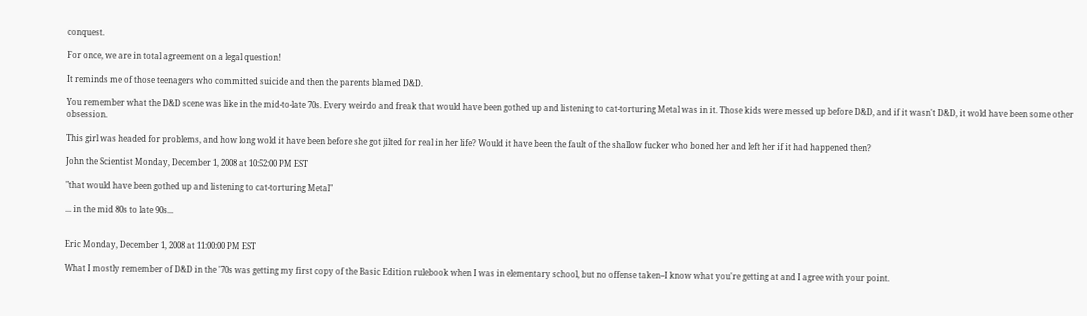conquest.

For once, we are in total agreement on a legal question!

It reminds me of those teenagers who committed suicide and then the parents blamed D&D.

You remember what the D&D scene was like in the mid-to-late 70s. Every weirdo and freak that would have been gothed up and listening to cat-torturing Metal was in it. Those kids were messed up before D&D, and if it wasn't D&D, it wold have been some other obsession.

This girl was headed for problems, and how long wold it have been before she got jilted for real in her life? Would it have been the fault of the shallow fucker who boned her and left her if it had happened then?

John the Scientist Monday, December 1, 2008 at 10:52:00 PM EST

"that would have been gothed up and listening to cat-torturing Metal"

... in the mid 80s to late 90s...


Eric Monday, December 1, 2008 at 11:00:00 PM EST

What I mostly remember of D&D in the '70s was getting my first copy of the Basic Edition rulebook when I was in elementary school, but no offense taken--I know what you're getting at and I agree with your point.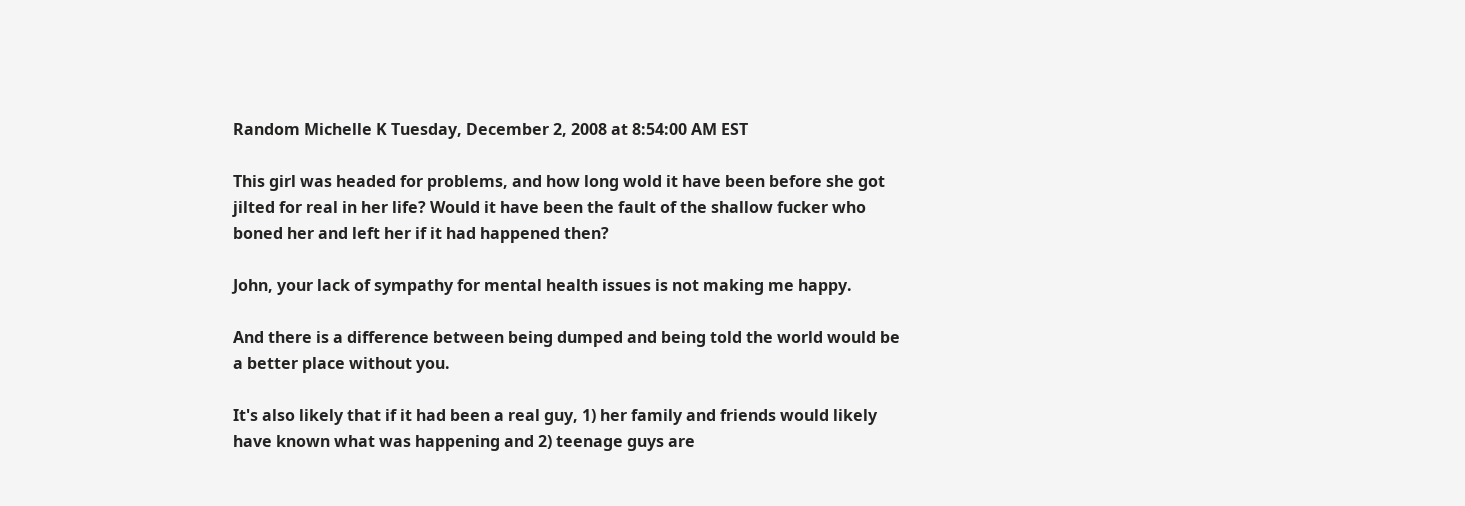Random Michelle K Tuesday, December 2, 2008 at 8:54:00 AM EST

This girl was headed for problems, and how long wold it have been before she got jilted for real in her life? Would it have been the fault of the shallow fucker who boned her and left her if it had happened then?

John, your lack of sympathy for mental health issues is not making me happy.

And there is a difference between being dumped and being told the world would be a better place without you.

It's also likely that if it had been a real guy, 1) her family and friends would likely have known what was happening and 2) teenage guys are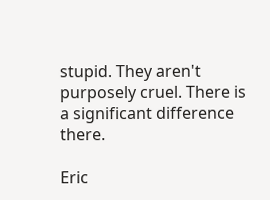stupid. They aren't purposely cruel. There is a significant difference there.

Eric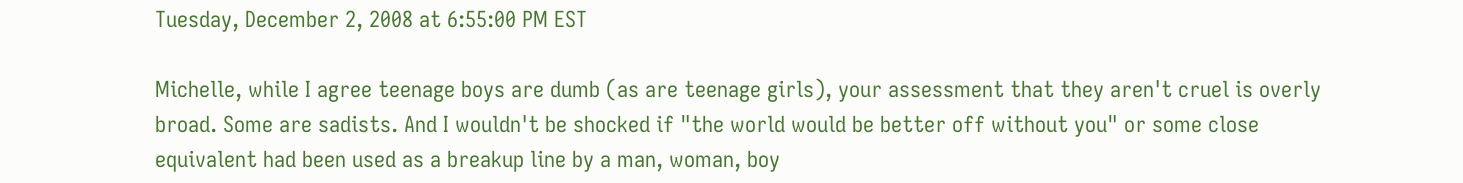Tuesday, December 2, 2008 at 6:55:00 PM EST

Michelle, while I agree teenage boys are dumb (as are teenage girls), your assessment that they aren't cruel is overly broad. Some are sadists. And I wouldn't be shocked if "the world would be better off without you" or some close equivalent had been used as a breakup line by a man, woman, boy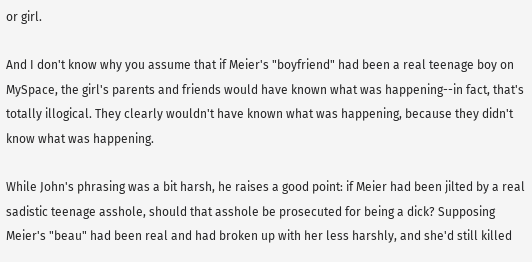or girl.

And I don't know why you assume that if Meier's "boyfriend" had been a real teenage boy on MySpace, the girl's parents and friends would have known what was happening--in fact, that's totally illogical. They clearly wouldn't have known what was happening, because they didn't know what was happening.

While John's phrasing was a bit harsh, he raises a good point: if Meier had been jilted by a real sadistic teenage asshole, should that asshole be prosecuted for being a dick? Supposing Meier's "beau" had been real and had broken up with her less harshly, and she'd still killed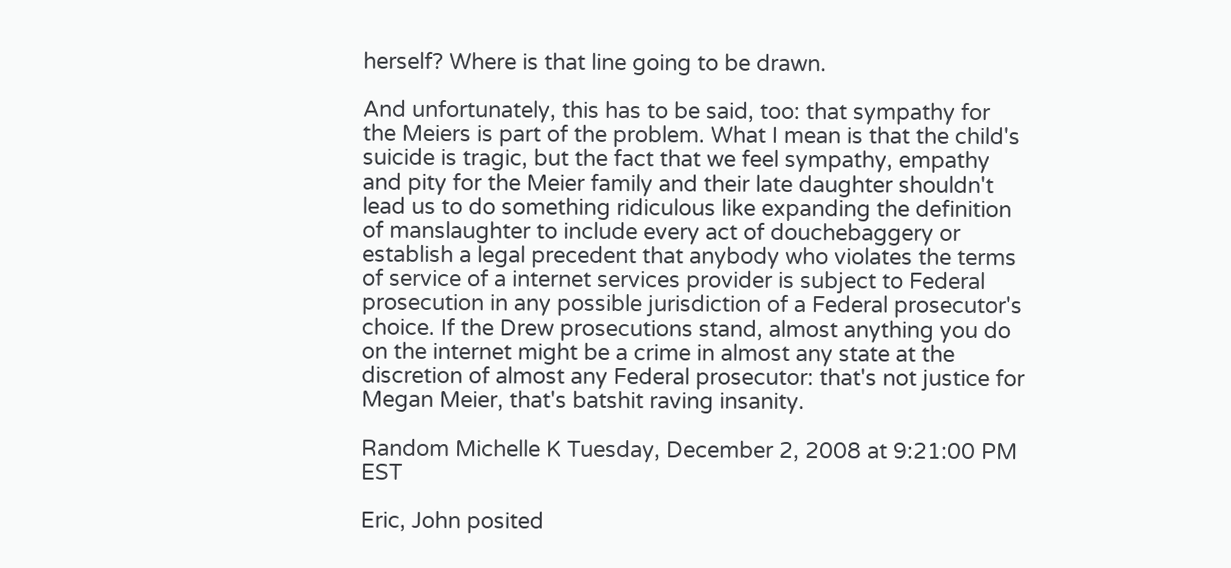herself? Where is that line going to be drawn.

And unfortunately, this has to be said, too: that sympathy for the Meiers is part of the problem. What I mean is that the child's suicide is tragic, but the fact that we feel sympathy, empathy and pity for the Meier family and their late daughter shouldn't lead us to do something ridiculous like expanding the definition of manslaughter to include every act of douchebaggery or establish a legal precedent that anybody who violates the terms of service of a internet services provider is subject to Federal prosecution in any possible jurisdiction of a Federal prosecutor's choice. If the Drew prosecutions stand, almost anything you do on the internet might be a crime in almost any state at the discretion of almost any Federal prosecutor: that's not justice for Megan Meier, that's batshit raving insanity.

Random Michelle K Tuesday, December 2, 2008 at 9:21:00 PM EST

Eric, John posited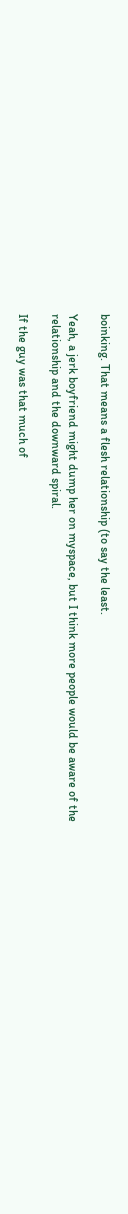boinking. That means a flesh relationship (to say the least.

Yeah, a jerk boyfriend might dump her on myspace, but I think more people would be aware of the relationship and the downward spiral.

If the guy was that much of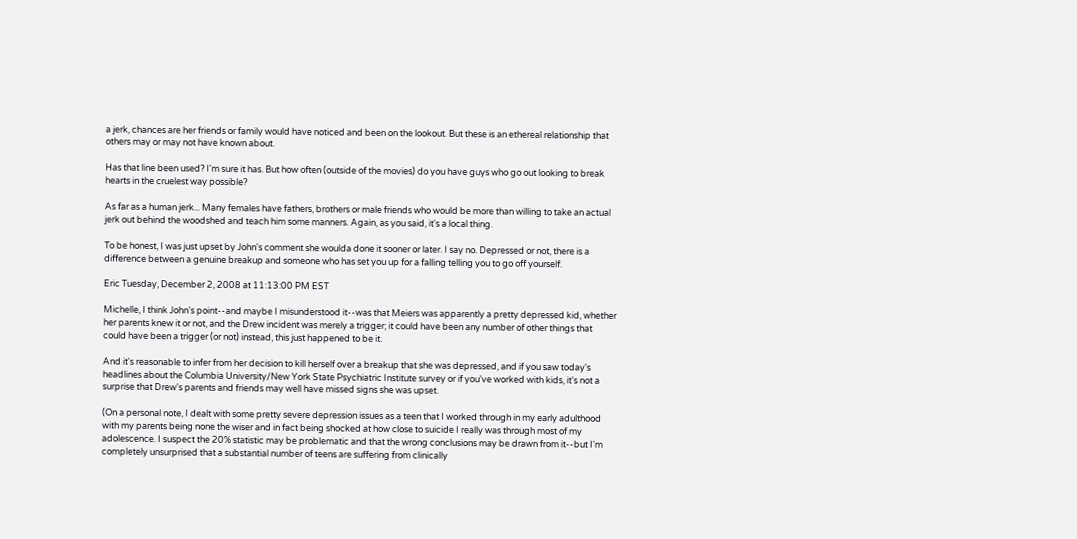a jerk, chances are her friends or family would have noticed and been on the lookout. But these is an ethereal relationship that others may or may not have known about.

Has that line been used? I'm sure it has. But how often (outside of the movies) do you have guys who go out looking to break hearts in the cruelest way possible?

As far as a human jerk... Many females have fathers, brothers or male friends who would be more than willing to take an actual jerk out behind the woodshed and teach him some manners. Again, as you said, it's a local thing.

To be honest, I was just upset by John's comment she woulda done it sooner or later. I say no. Depressed or not, there is a difference between a genuine breakup and someone who has set you up for a falling telling you to go off yourself.

Eric Tuesday, December 2, 2008 at 11:13:00 PM EST

Michelle, I think John's point--and maybe I misunderstood it--was that Meiers was apparently a pretty depressed kid, whether her parents knew it or not, and the Drew incident was merely a trigger; it could have been any number of other things that could have been a trigger (or not) instead, this just happened to be it.

And it's reasonable to infer from her decision to kill herself over a breakup that she was depressed, and if you saw today's headlines about the Columbia University/New York State Psychiatric Institute survey or if you've worked with kids, it's not a surprise that Drew's parents and friends may well have missed signs she was upset.

(On a personal note, I dealt with some pretty severe depression issues as a teen that I worked through in my early adulthood with my parents being none the wiser and in fact being shocked at how close to suicide I really was through most of my adolescence. I suspect the 20% statistic may be problematic and that the wrong conclusions may be drawn from it--but I'm completely unsurprised that a substantial number of teens are suffering from clinically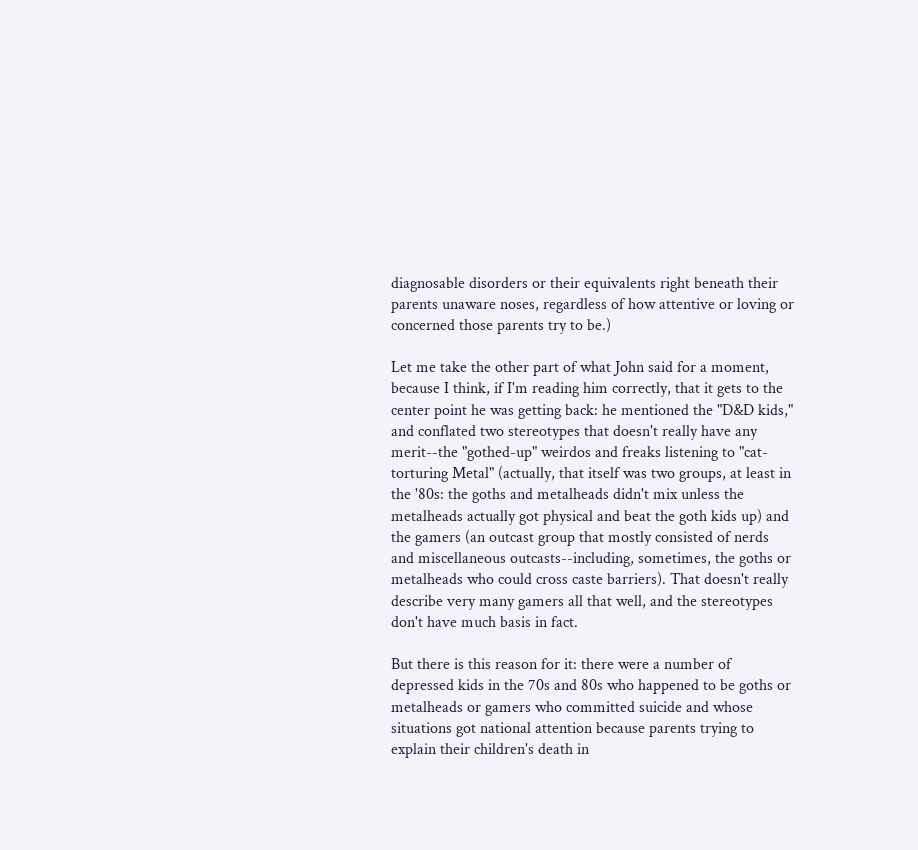diagnosable disorders or their equivalents right beneath their parents unaware noses, regardless of how attentive or loving or concerned those parents try to be.)

Let me take the other part of what John said for a moment, because I think, if I'm reading him correctly, that it gets to the center point he was getting back: he mentioned the "D&D kids," and conflated two stereotypes that doesn't really have any merit--the "gothed-up" weirdos and freaks listening to "cat-torturing Metal" (actually, that itself was two groups, at least in the '80s: the goths and metalheads didn't mix unless the metalheads actually got physical and beat the goth kids up) and the gamers (an outcast group that mostly consisted of nerds and miscellaneous outcasts--including, sometimes, the goths or metalheads who could cross caste barriers). That doesn't really describe very many gamers all that well, and the stereotypes don't have much basis in fact.

But there is this reason for it: there were a number of depressed kids in the 70s and 80s who happened to be goths or metalheads or gamers who committed suicide and whose situations got national attention because parents trying to explain their children's death in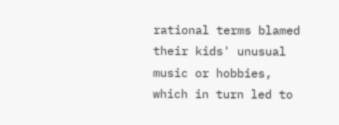rational terms blamed their kids' unusual music or hobbies, which in turn led to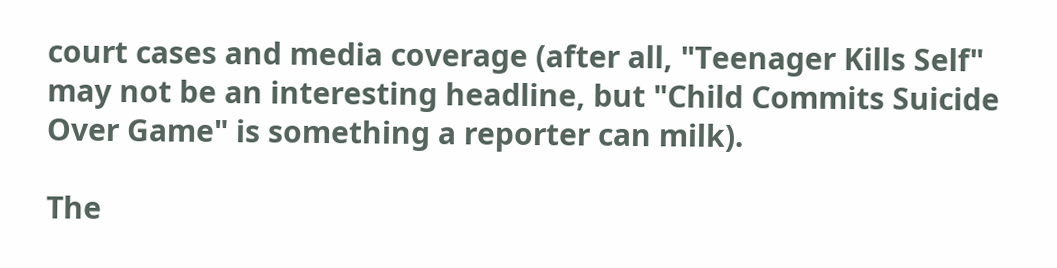court cases and media coverage (after all, "Teenager Kills Self" may not be an interesting headline, but "Child Commits Suicide Over Game" is something a reporter can milk).

The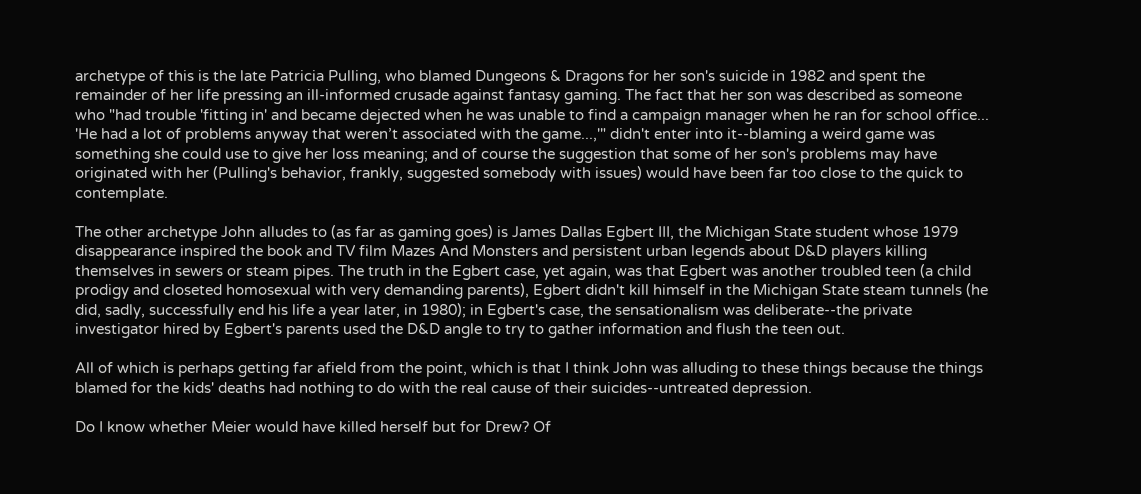archetype of this is the late Patricia Pulling, who blamed Dungeons & Dragons for her son's suicide in 1982 and spent the remainder of her life pressing an ill-informed crusade against fantasy gaming. The fact that her son was described as someone who "had trouble 'fitting in' and became dejected when he was unable to find a campaign manager when he ran for school office... 'He had a lot of problems anyway that weren’t associated with the game...,'" didn't enter into it--blaming a weird game was something she could use to give her loss meaning; and of course the suggestion that some of her son's problems may have originated with her (Pulling's behavior, frankly, suggested somebody with issues) would have been far too close to the quick to contemplate.

The other archetype John alludes to (as far as gaming goes) is James Dallas Egbert III, the Michigan State student whose 1979 disappearance inspired the book and TV film Mazes And Monsters and persistent urban legends about D&D players killing themselves in sewers or steam pipes. The truth in the Egbert case, yet again, was that Egbert was another troubled teen (a child prodigy and closeted homosexual with very demanding parents), Egbert didn't kill himself in the Michigan State steam tunnels (he did, sadly, successfully end his life a year later, in 1980); in Egbert's case, the sensationalism was deliberate--the private investigator hired by Egbert's parents used the D&D angle to try to gather information and flush the teen out.

All of which is perhaps getting far afield from the point, which is that I think John was alluding to these things because the things blamed for the kids' deaths had nothing to do with the real cause of their suicides--untreated depression.

Do I know whether Meier would have killed herself but for Drew? Of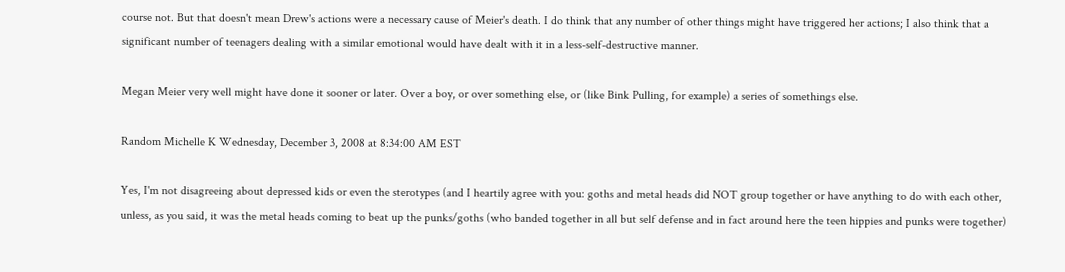course not. But that doesn't mean Drew's actions were a necessary cause of Meier's death. I do think that any number of other things might have triggered her actions; I also think that a significant number of teenagers dealing with a similar emotional would have dealt with it in a less-self-destructive manner.

Megan Meier very well might have done it sooner or later. Over a boy, or over something else, or (like Bink Pulling, for example) a series of somethings else.

Random Michelle K Wednesday, December 3, 2008 at 8:34:00 AM EST

Yes, I'm not disagreeing about depressed kids or even the sterotypes (and I heartily agree with you: goths and metal heads did NOT group together or have anything to do with each other, unless, as you said, it was the metal heads coming to beat up the punks/goths (who banded together in all but self defense and in fact around here the teen hippies and punks were together)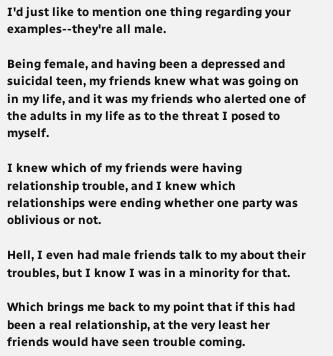I'd just like to mention one thing regarding your examples--they're all male.

Being female, and having been a depressed and suicidal teen, my friends knew what was going on in my life, and it was my friends who alerted one of the adults in my life as to the threat I posed to myself.

I knew which of my friends were having relationship trouble, and I knew which relationships were ending whether one party was oblivious or not.

Hell, I even had male friends talk to my about their troubles, but I know I was in a minority for that.

Which brings me back to my point that if this had been a real relationship, at the very least her friends would have seen trouble coming.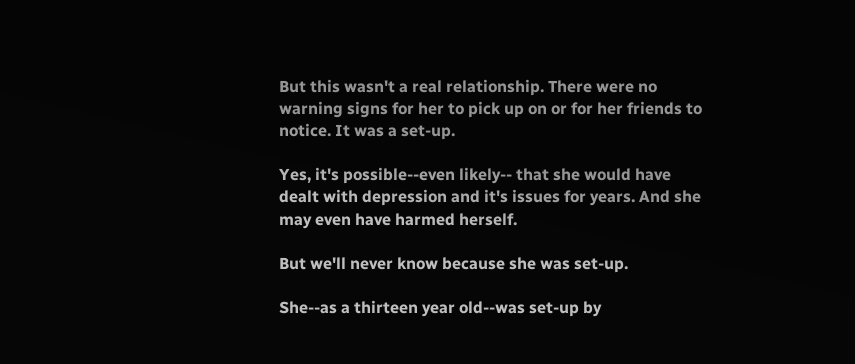But this wasn't a real relationship. There were no warning signs for her to pick up on or for her friends to notice. It was a set-up.

Yes, it's possible--even likely-- that she would have dealt with depression and it's issues for years. And she may even have harmed herself.

But we'll never know because she was set-up.

She--as a thirteen year old--was set-up by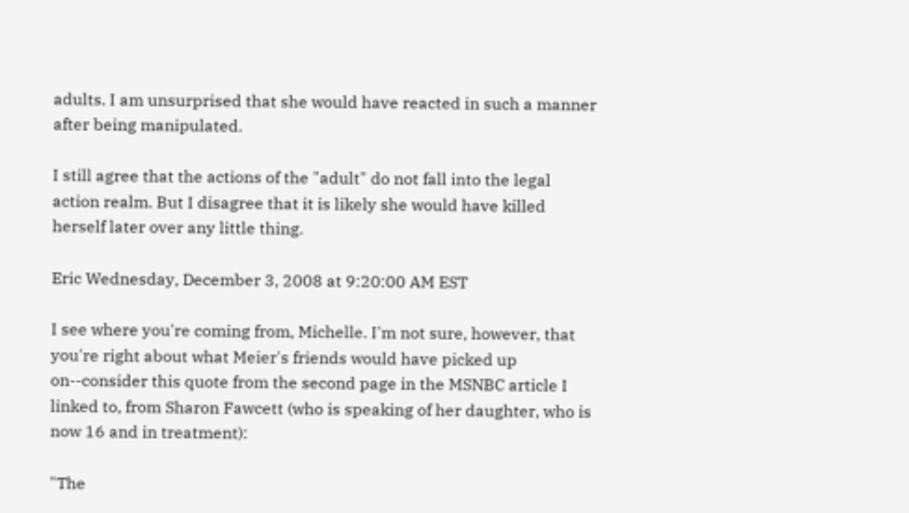adults. I am unsurprised that she would have reacted in such a manner after being manipulated.

I still agree that the actions of the "adult" do not fall into the legal action realm. But I disagree that it is likely she would have killed herself later over any little thing.

Eric Wednesday, December 3, 2008 at 9:20:00 AM EST

I see where you're coming from, Michelle. I'm not sure, however, that you're right about what Meier's friends would have picked up on--consider this quote from the second page in the MSNBC article I linked to, from Sharon Fawcett (who is speaking of her daughter, who is now 16 and in treatment):

"The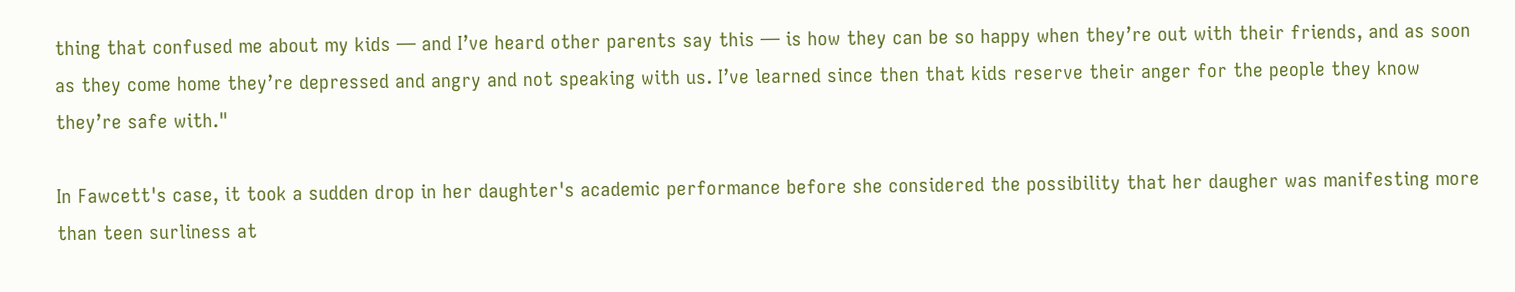thing that confused me about my kids — and I’ve heard other parents say this — is how they can be so happy when they’re out with their friends, and as soon as they come home they’re depressed and angry and not speaking with us. I’ve learned since then that kids reserve their anger for the people they know they’re safe with."

In Fawcett's case, it took a sudden drop in her daughter's academic performance before she considered the possibility that her daugher was manifesting more than teen surliness at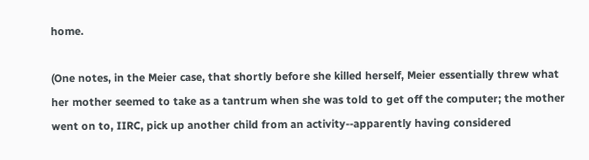home.

(One notes, in the Meier case, that shortly before she killed herself, Meier essentially threw what her mother seemed to take as a tantrum when she was told to get off the computer; the mother went on to, IIRC, pick up another child from an activity--apparently having considered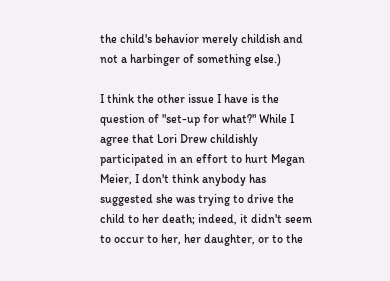the child's behavior merely childish and not a harbinger of something else.)

I think the other issue I have is the question of "set-up for what?" While I agree that Lori Drew childishly participated in an effort to hurt Megan Meier, I don't think anybody has suggested she was trying to drive the child to her death; indeed, it didn't seem to occur to her, her daughter, or to the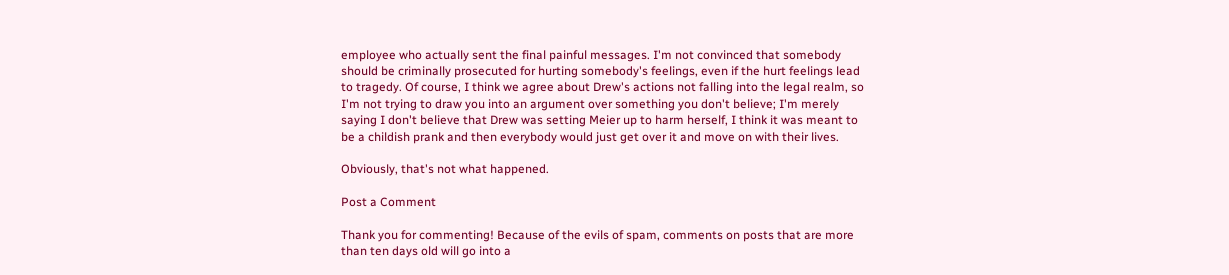employee who actually sent the final painful messages. I'm not convinced that somebody should be criminally prosecuted for hurting somebody's feelings, even if the hurt feelings lead to tragedy. Of course, I think we agree about Drew's actions not falling into the legal realm, so I'm not trying to draw you into an argument over something you don't believe; I'm merely saying I don't believe that Drew was setting Meier up to harm herself, I think it was meant to be a childish prank and then everybody would just get over it and move on with their lives.

Obviously, that's not what happened.

Post a Comment

Thank you for commenting! Because of the evils of spam, comments on posts that are more than ten days old will go into a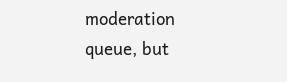moderation queue, but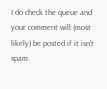I do check the queue and your comment will (most likely) be posted if it isn't spam.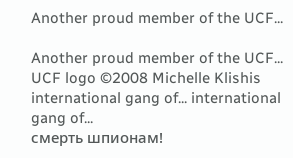Another proud member of the UCF...

Another proud member of the UCF...
UCF logo ©2008 Michelle Klishis international gang of... international gang of...
смерть шпионам!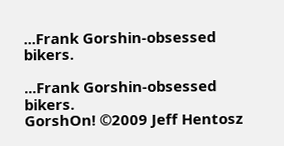...Frank Gorshin-obsessed bikers.

...Frank Gorshin-obsessed bikers.
GorshOn! ©2009 Jeff Hentosz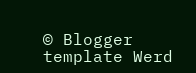© Blogger template Werd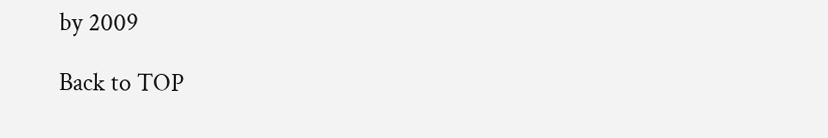by 2009

Back to TOP